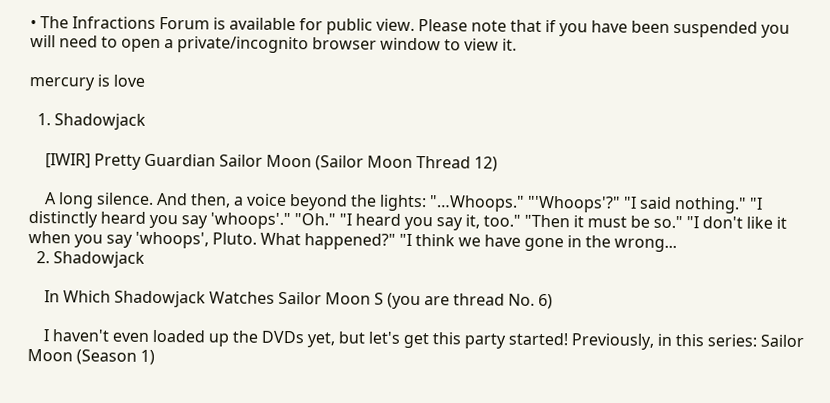• The Infractions Forum is available for public view. Please note that if you have been suspended you will need to open a private/incognito browser window to view it.

mercury is love

  1. Shadowjack

    [IWIR] Pretty Guardian Sailor Moon (Sailor Moon Thread 12)

    A long silence. And then, a voice beyond the lights: "…Whoops." "'Whoops'?" "I said nothing." "I distinctly heard you say 'whoops'." "Oh." "I heard you say it, too." "Then it must be so." "I don't like it when you say 'whoops', Pluto. What happened?" "I think we have gone in the wrong...
  2. Shadowjack

    In Which Shadowjack Watches Sailor Moon S (you are thread No. 6)

    I haven't even loaded up the DVDs yet, but let's get this party started! Previously, in this series: Sailor Moon (Season 1)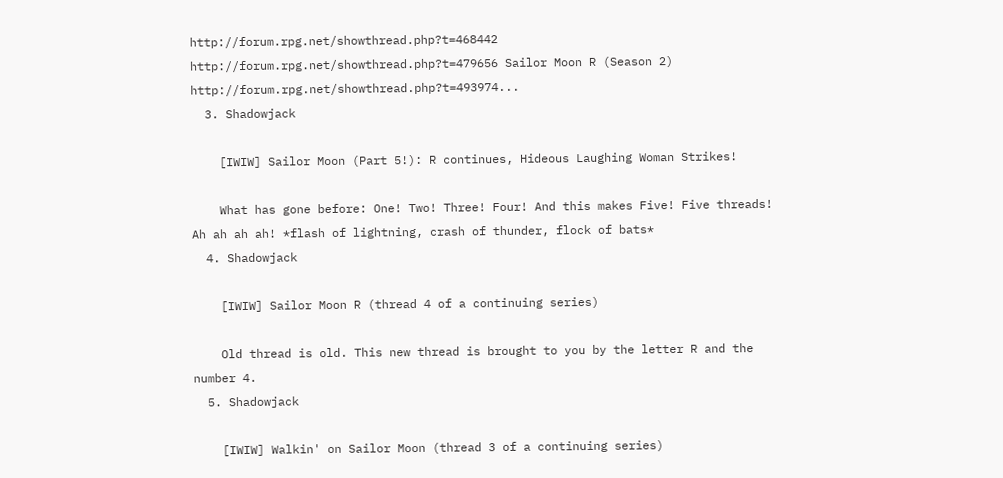http://forum.rpg.net/showthread.php?t=468442 http://forum.rpg.net/showthread.php?t=479656 Sailor Moon R (Season 2) http://forum.rpg.net/showthread.php?t=493974...
  3. Shadowjack

    [IWIW] Sailor Moon (Part 5!): R continues, Hideous Laughing Woman Strikes!

    What has gone before: One! Two! Three! Four! And this makes Five! Five threads! Ah ah ah ah! *flash of lightning, crash of thunder, flock of bats*
  4. Shadowjack

    [IWIW] Sailor Moon R (thread 4 of a continuing series)

    Old thread is old. This new thread is brought to you by the letter R and the number 4.
  5. Shadowjack

    [IWIW] Walkin' on Sailor Moon (thread 3 of a continuing series)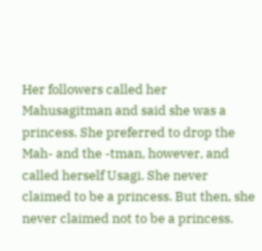Her followers called her Mahusagitman and said she was a princess. She preferred to drop the Mah- and the -tman, however, and called herself Usagi. She never claimed to be a princess. But then, she never claimed not to be a princess.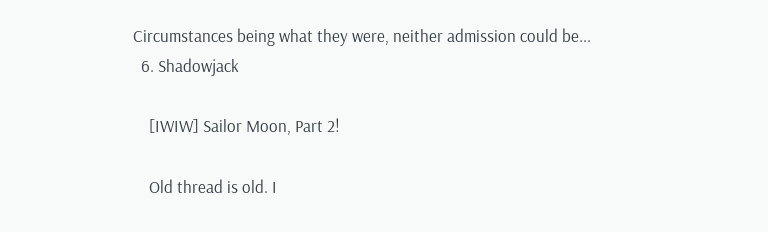Circumstances being what they were, neither admission could be...
  6. Shadowjack

    [IWIW] Sailor Moon, Part 2!

    Old thread is old. I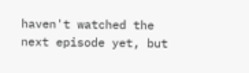haven't watched the next episode yet, but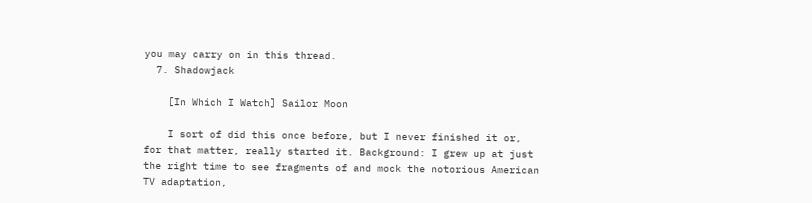you may carry on in this thread.
  7. Shadowjack

    [In Which I Watch] Sailor Moon

    I sort of did this once before, but I never finished it or, for that matter, really started it. Background: I grew up at just the right time to see fragments of and mock the notorious American TV adaptation,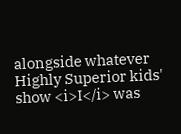alongside whatever Highly Superior kids' show <i>I</i> was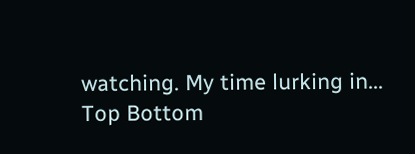watching. My time lurking in...
Top Bottom